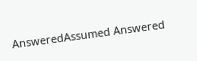AnsweredAssumed Answered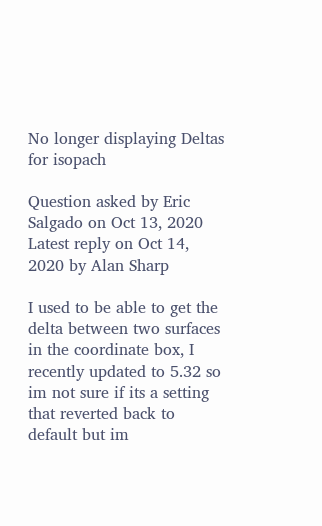No longer displaying Deltas for isopach

Question asked by Eric Salgado on Oct 13, 2020
Latest reply on Oct 14, 2020 by Alan Sharp

I used to be able to get the delta between two surfaces in the coordinate box, I recently updated to 5.32 so im not sure if its a setting that reverted back to default but im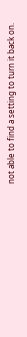not able to find a setting to turn it back on.